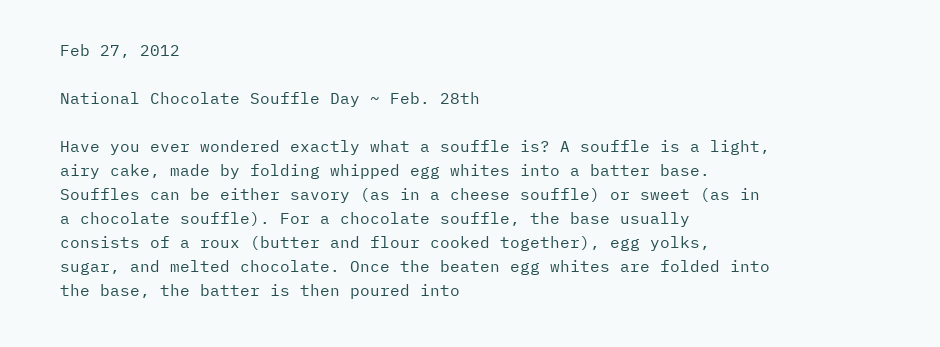Feb 27, 2012

National Chocolate Souffle Day ~ Feb. 28th

Have you ever wondered exactly what a souffle is? A souffle is a light, airy cake, made by folding whipped egg whites into a batter base. Souffles can be either savory (as in a cheese souffle) or sweet (as in a chocolate souffle). For a chocolate souffle, the base usually consists of a roux (butter and flour cooked together), egg yolks, sugar, and melted chocolate. Once the beaten egg whites are folded into the base, the batter is then poured into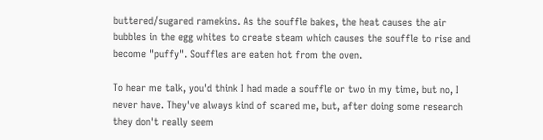buttered/sugared ramekins. As the souffle bakes, the heat causes the air bubbles in the egg whites to create steam which causes the souffle to rise and become "puffy". Souffles are eaten hot from the oven.

To hear me talk, you'd think I had made a souffle or two in my time, but no, I never have. They've always kind of scared me, but, after doing some research they don't really seem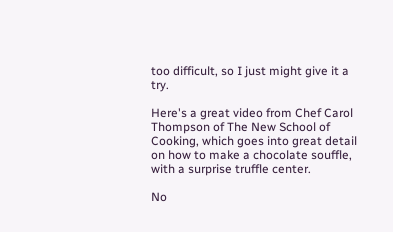too difficult, so I just might give it a try.

Here's a great video from Chef Carol Thompson of The New School of Cooking, which goes into great detail on how to make a chocolate souffle, with a surprise truffle center.

No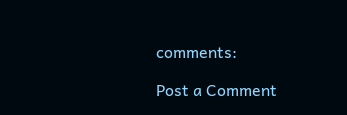comments:

Post a Comment